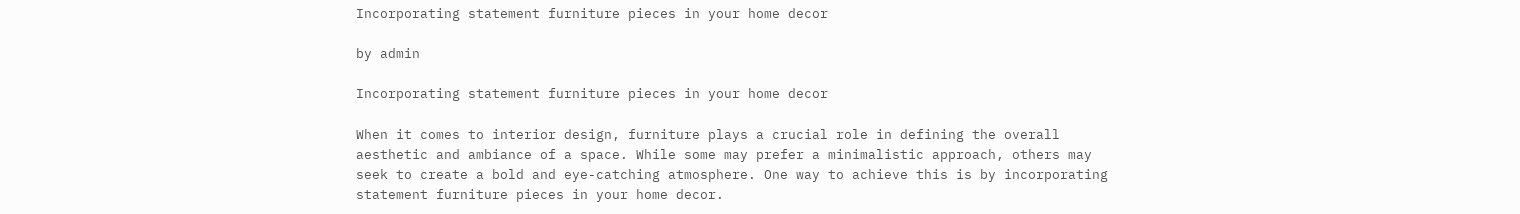Incorporating statement furniture pieces in your home decor

by admin

Incorporating statement furniture pieces in your home decor

When it comes to interior design, furniture plays a crucial role in defining the overall aesthetic and ambiance of a space. While some may prefer a minimalistic approach, others may seek to create a bold and eye-catching atmosphere. One way to achieve this is by incorporating statement furniture pieces in your home decor.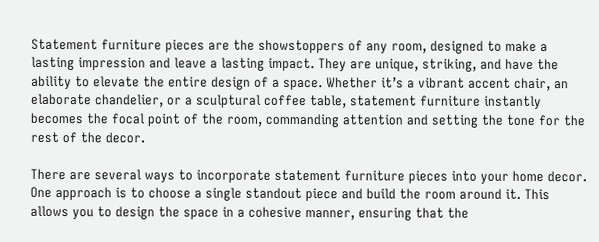Statement furniture pieces are the showstoppers of any room, designed to make a lasting impression and leave a lasting impact. They are unique, striking, and have the ability to elevate the entire design of a space. Whether it’s a vibrant accent chair, an elaborate chandelier, or a sculptural coffee table, statement furniture instantly becomes the focal point of the room, commanding attention and setting the tone for the rest of the decor.

There are several ways to incorporate statement furniture pieces into your home decor. One approach is to choose a single standout piece and build the room around it. This allows you to design the space in a cohesive manner, ensuring that the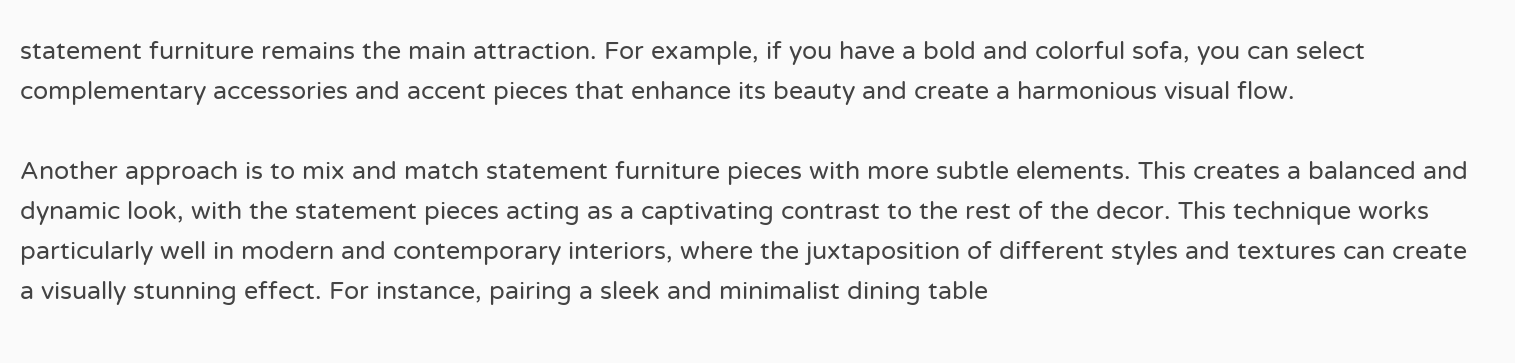statement furniture remains the main attraction. For example, if you have a bold and colorful sofa, you can select complementary accessories and accent pieces that enhance its beauty and create a harmonious visual flow.

Another approach is to mix and match statement furniture pieces with more subtle elements. This creates a balanced and dynamic look, with the statement pieces acting as a captivating contrast to the rest of the decor. This technique works particularly well in modern and contemporary interiors, where the juxtaposition of different styles and textures can create a visually stunning effect. For instance, pairing a sleek and minimalist dining table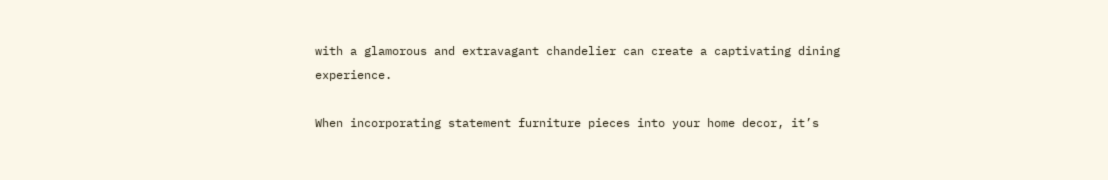with a glamorous and extravagant chandelier can create a captivating dining experience.

When incorporating statement furniture pieces into your home decor, it’s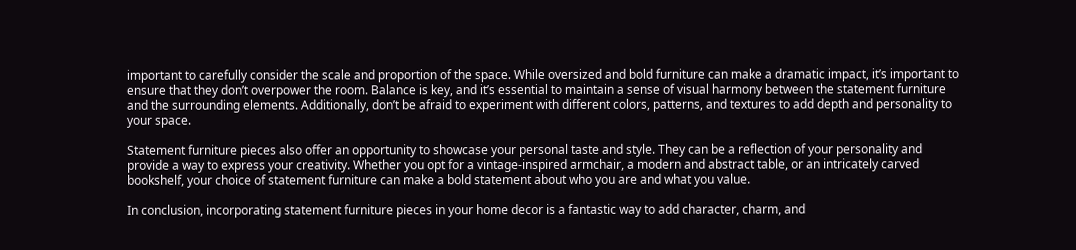important to carefully consider the scale and proportion of the space. While oversized and bold furniture can make a dramatic impact, it’s important to ensure that they don’t overpower the room. Balance is key, and it’s essential to maintain a sense of visual harmony between the statement furniture and the surrounding elements. Additionally, don’t be afraid to experiment with different colors, patterns, and textures to add depth and personality to your space.

Statement furniture pieces also offer an opportunity to showcase your personal taste and style. They can be a reflection of your personality and provide a way to express your creativity. Whether you opt for a vintage-inspired armchair, a modern and abstract table, or an intricately carved bookshelf, your choice of statement furniture can make a bold statement about who you are and what you value.

In conclusion, incorporating statement furniture pieces in your home decor is a fantastic way to add character, charm, and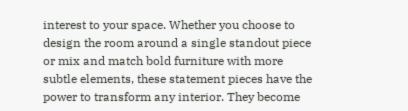interest to your space. Whether you choose to design the room around a single standout piece or mix and match bold furniture with more subtle elements, these statement pieces have the power to transform any interior. They become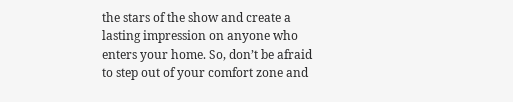the stars of the show and create a lasting impression on anyone who enters your home. So, don’t be afraid to step out of your comfort zone and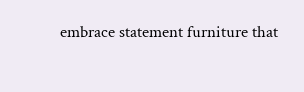embrace statement furniture that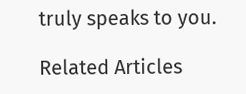truly speaks to you.

Related Articles